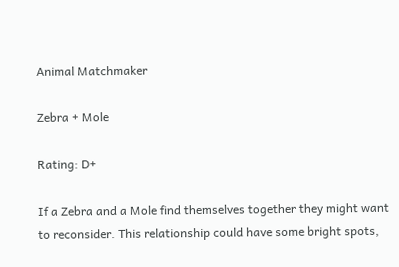Animal Matchmaker

Zebra + Mole

Rating: D+

If a Zebra and a Mole find themselves together they might want to reconsider. This relationship could have some bright spots,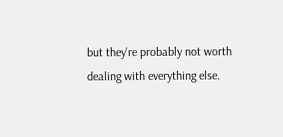but they're probably not worth dealing with everything else.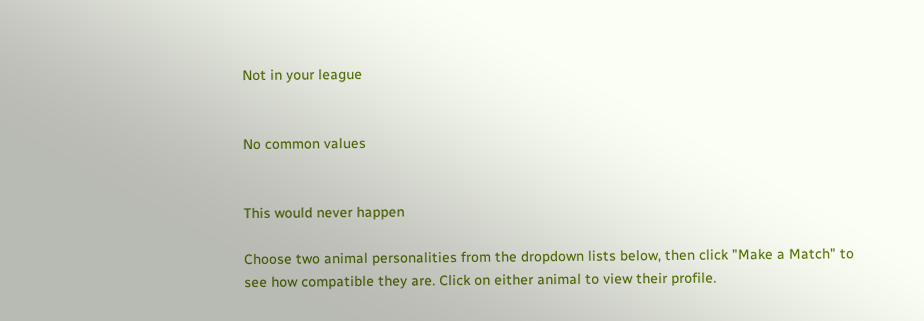Not in your league


No common values


This would never happen

Choose two animal personalities from the dropdown lists below, then click "Make a Match" to see how compatible they are. Click on either animal to view their profile.